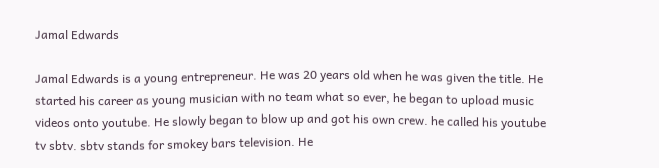Jamal Edwards

Jamal Edwards is a young entrepreneur. He was 20 years old when he was given the title. He started his career as young musician with no team what so ever, he began to upload music videos onto youtube. He slowly began to blow up and got his own crew. he called his youtube tv sbtv. sbtv stands for smokey bars television. He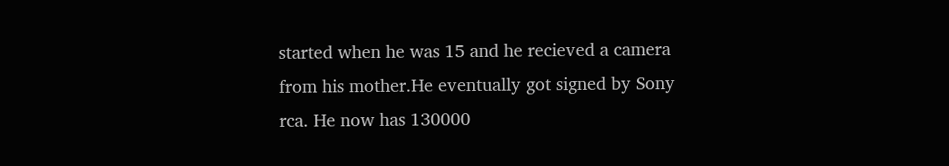started when he was 15 and he recieved a camera from his mother.He eventually got signed by Sony rca. He now has 130000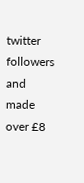twitter followers and made over £8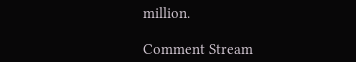million.

Comment Stream